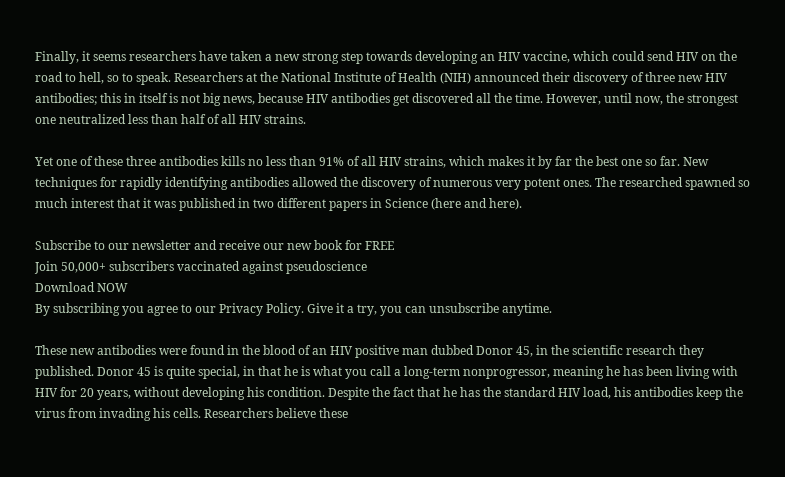Finally, it seems researchers have taken a new strong step towards developing an HIV vaccine, which could send HIV on the road to hell, so to speak. Researchers at the National Institute of Health (NIH) announced their discovery of three new HIV antibodies; this in itself is not big news, because HIV antibodies get discovered all the time. However, until now, the strongest one neutralized less than half of all HIV strains.

Yet one of these three antibodies kills no less than 91% of all HIV strains, which makes it by far the best one so far. New techniques for rapidly identifying antibodies allowed the discovery of numerous very potent ones. The researched spawned so much interest that it was published in two different papers in Science (here and here).

Subscribe to our newsletter and receive our new book for FREE
Join 50,000+ subscribers vaccinated against pseudoscience
Download NOW
By subscribing you agree to our Privacy Policy. Give it a try, you can unsubscribe anytime.

These new antibodies were found in the blood of an HIV positive man dubbed Donor 45, in the scientific research they published. Donor 45 is quite special, in that he is what you call a long-term nonprogressor, meaning he has been living with HIV for 20 years, without developing his condition. Despite the fact that he has the standard HIV load, his antibodies keep the virus from invading his cells. Researchers believe these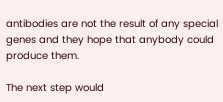antibodies are not the result of any special genes and they hope that anybody could produce them.

The next step would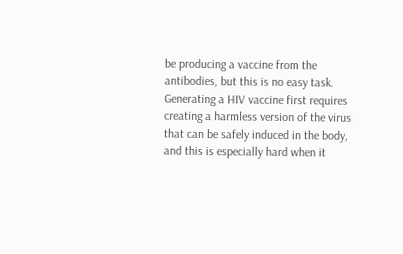be producing a vaccine from the antibodies, but this is no easy task. Generating a HIV vaccine first requires creating a harmless version of the virus that can be safely induced in the body, and this is especially hard when it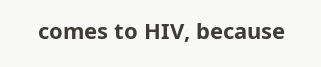comes to HIV, because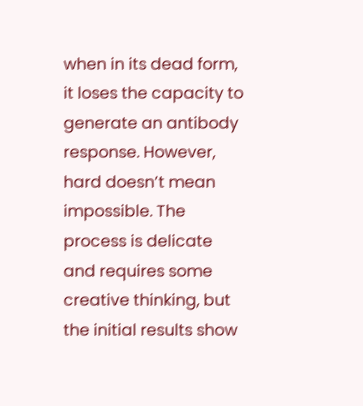when in its dead form, it loses the capacity to generate an antibody response. However, hard doesn’t mean impossible. The process is delicate and requires some creative thinking, but the initial results show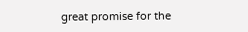great promise for the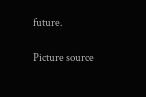future.

Picture source